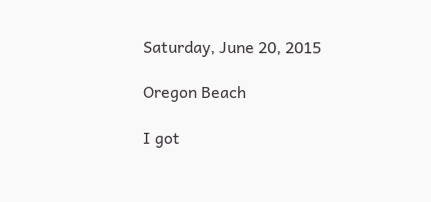Saturday, June 20, 2015

Oregon Beach

I got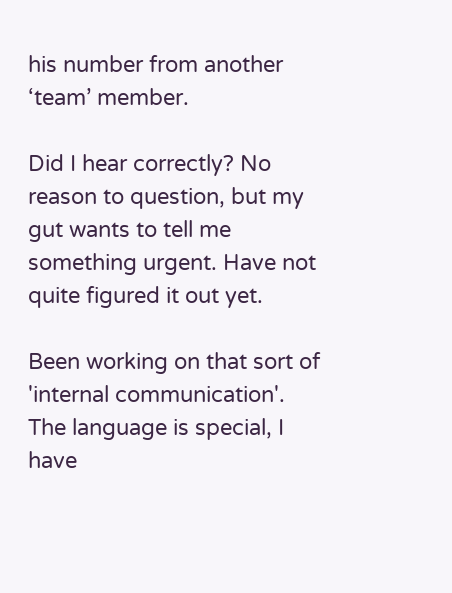his number from another ‘team’ member.

Did I hear correctly? No reason to question, but my gut wants to tell me something urgent. Have not quite figured it out yet.

Been working on that sort of 'internal communication'. The language is special, I have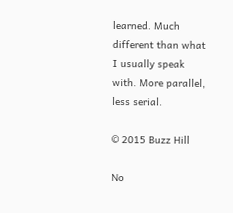learned. Much different than what I usually speak with. More parallel, less serial.

© 2015 Buzz Hill

No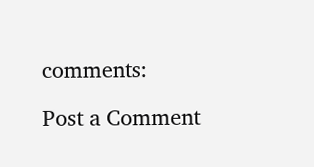comments:

Post a Comment